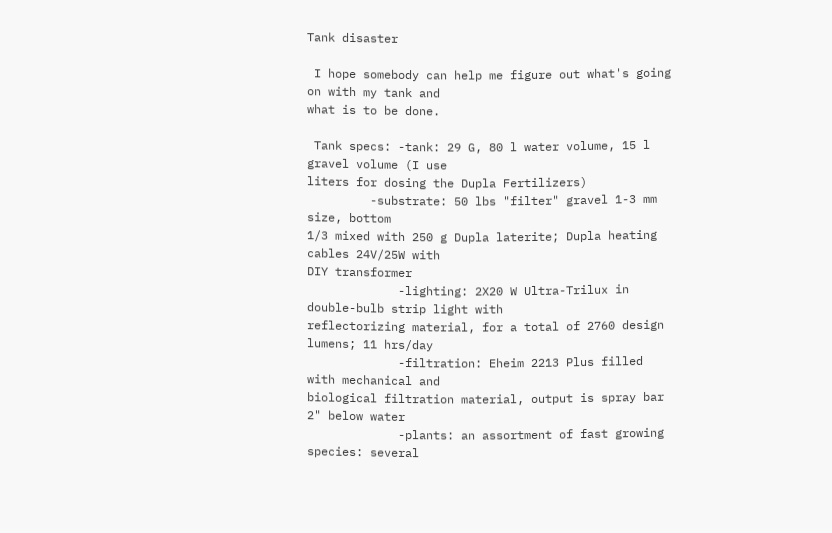Tank disaster

 I hope somebody can help me figure out what's going on with my tank and
what is to be done.

 Tank specs: -tank: 29 G, 80 l water volume, 15 l gravel volume (I use
liters for dosing the Dupla Fertilizers)
         -substrate: 50 lbs "filter" gravel 1-3 mm size, bottom
1/3 mixed with 250 g Dupla laterite; Dupla heating cables 24V/25W with
DIY transformer
             -lighting: 2X20 W Ultra-Trilux in double-bulb strip light with
reflectorizing material, for a total of 2760 design lumens; 11 hrs/day
             -filtration: Eheim 2213 Plus filled with mechanical and
biological filtration material, output is spray bar 2" below water
             -plants: an assortment of fast growing species: several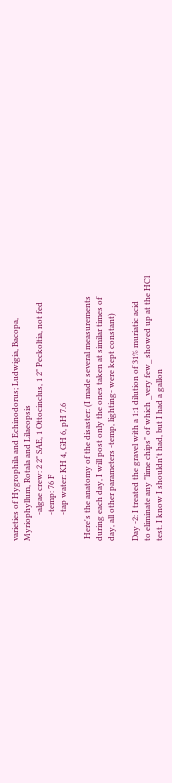varieties of Hygrophila and Echinodorus; Ludwigia, Bacopa,
Myriophyllum, Rotala and Lilaeopsis
             -algae crew: 2 2" SAE, 1 Ottocinclus, 1 2" Peckoltia, not fed
             -temp: 76 F
             -tap water: KH 4, GH 6, pH 7.6

 Here's the anatomy of the disaster: (I made several measurements
during each day, I will post only the ones taken at similar times of
day, all other parameters -temp, lighting- were kept constant)

Day -2: I treated the gravel with a 1:1 dilution of 31% muriatic acid
to eliminate any "lime chips" of which _very few_ showed up at the HCl
test. I know I shouldn't had, but I had a gallon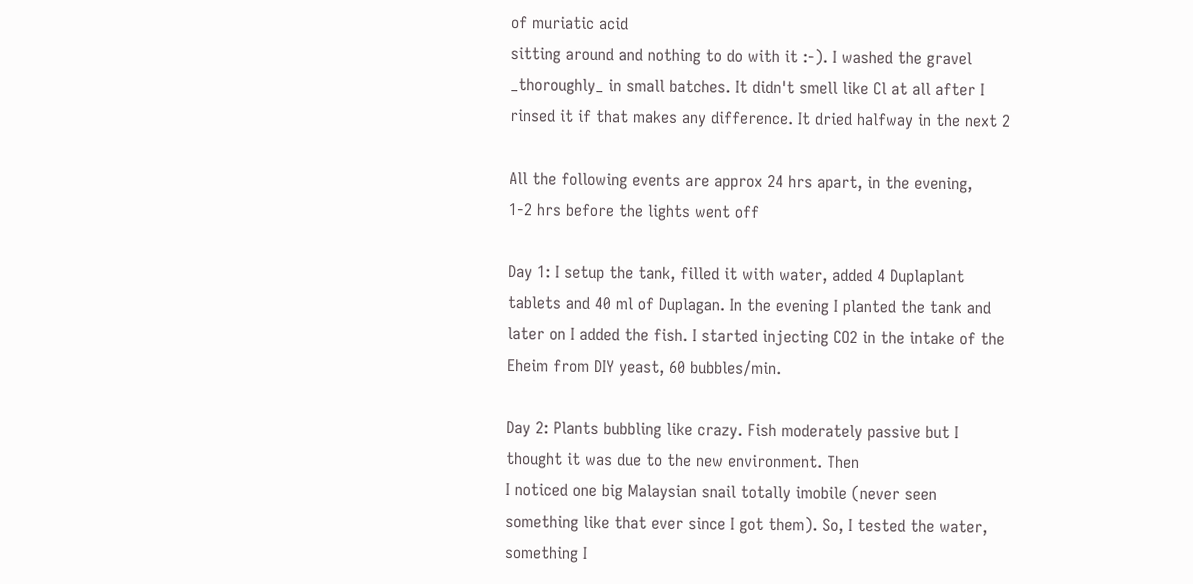of muriatic acid
sitting around and nothing to do with it :-). I washed the gravel
_thoroughly_ in small batches. It didn't smell like Cl at all after I
rinsed it if that makes any difference. It dried halfway in the next 2

All the following events are approx 24 hrs apart, in the evening,
1-2 hrs before the lights went off

Day 1: I setup the tank, filled it with water, added 4 Duplaplant
tablets and 40 ml of Duplagan. In the evening I planted the tank and
later on I added the fish. I started injecting CO2 in the intake of the
Eheim from DIY yeast, 60 bubbles/min.

Day 2: Plants bubbling like crazy. Fish moderately passive but I
thought it was due to the new environment. Then
I noticed one big Malaysian snail totally imobile (never seen
something like that ever since I got them). So, I tested the water,
something I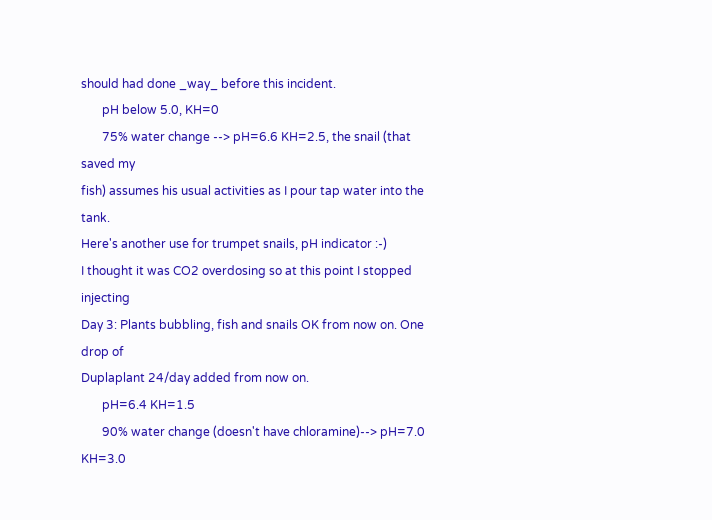should had done _way_ before this incident.
       pH below 5.0, KH=0
       75% water change --> pH=6.6 KH=2.5, the snail (that saved my
fish) assumes his usual activities as I pour tap water into the tank.
Here's another use for trumpet snails, pH indicator :-)
I thought it was CO2 overdosing so at this point I stopped injecting
Day 3: Plants bubbling, fish and snails OK from now on. One drop of
Duplaplant 24/day added from now on.
       pH=6.4 KH=1.5
       90% water change (doesn't have chloramine)--> pH=7.0 KH=3.0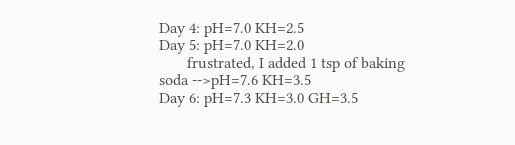Day 4: pH=7.0 KH=2.5
Day 5: pH=7.0 KH=2.0
       frustrated, I added 1 tsp of baking soda -->pH=7.6 KH=3.5
Day 6: pH=7.3 KH=3.0 GH=3.5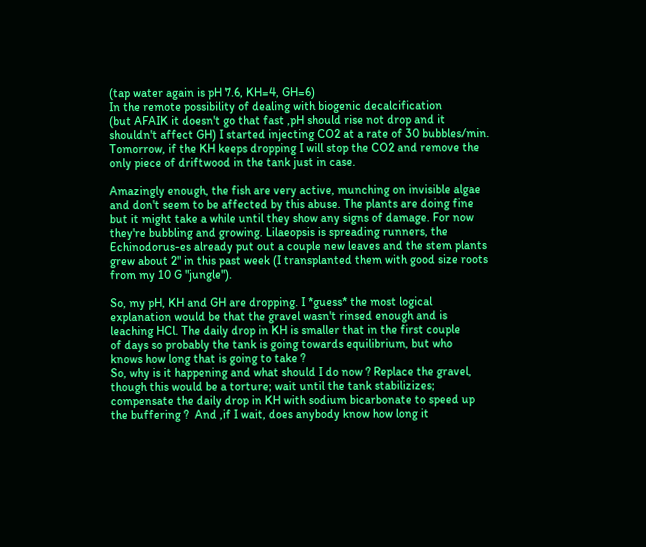(tap water again is pH 7.6, KH=4, GH=6)
In the remote possibility of dealing with biogenic decalcification
(but AFAIK it doesn't go that fast ,pH should rise not drop and it
shouldn't affect GH) I started injecting CO2 at a rate of 30 bubbles/min.
Tomorrow, if the KH keeps dropping I will stop the CO2 and remove the
only piece of driftwood in the tank just in case.

Amazingly enough, the fish are very active, munching on invisible algae
and don't seem to be affected by this abuse. The plants are doing fine
but it might take a while until they show any signs of damage. For now
they're bubbling and growing. Lilaeopsis is spreading runners, the
Echinodorus-es already put out a couple new leaves and the stem plants
grew about 2" in this past week (I transplanted them with good size roots
from my 10 G "jungle").

So, my pH, KH and GH are dropping. I *guess* the most logical
explanation would be that the gravel wasn't rinsed enough and is
leaching HCl. The daily drop in KH is smaller that in the first couple
of days so probably the tank is going towards equilibrium, but who
knows how long that is going to take ?
So, why is it happening and what should I do now ? Replace the gravel,
though this would be a torture; wait until the tank stabilizizes;
compensate the daily drop in KH with sodium bicarbonate to speed up
the buffering ?  And ,if I wait, does anybody know how long it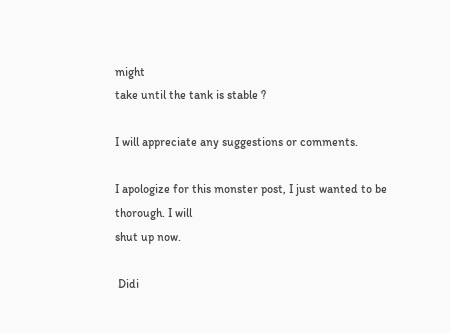might
take until the tank is stable ?

I will appreciate any suggestions or comments.

I apologize for this monster post, I just wanted to be thorough. I will
shut up now.

 Didi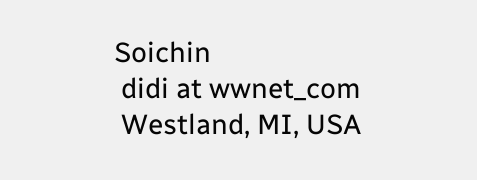Soichin
 didi at wwnet_com
 Westland, MI, USA